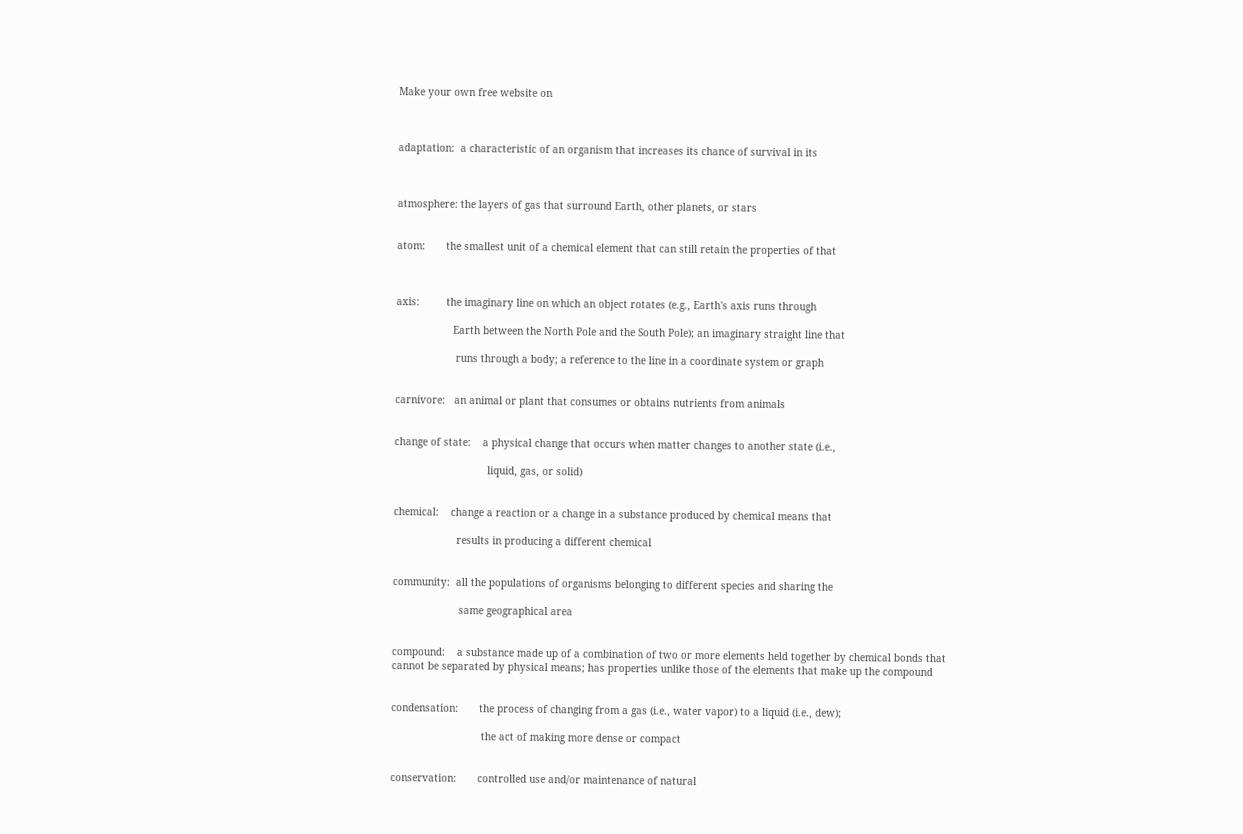Make your own free website on



adaptation:  a characteristic of an organism that increases its chance of survival in its



atmosphere: the layers of gas that surround Earth, other planets, or stars


atom:       the smallest unit of a chemical element that can still retain the properties of that



axis:         the imaginary line on which an object rotates (e.g., Earth's axis runs through

                   Earth between the North Pole and the South Pole); an imaginary straight line that

                    runs through a body; a reference to the line in a coordinate system or graph


carnivore:   an animal or plant that consumes or obtains nutrients from animals


change of state:    a physical change that occurs when matter changes to another state (i.e.,

                               liquid, gas, or solid)


chemical:    change a reaction or a change in a substance produced by chemical means that

                     results in producing a different chemical


community:  all the populations of organisms belonging to different species and sharing the

                      same geographical area


compound:    a substance made up of a combination of two or more elements held together by chemical bonds that cannot be separated by physical means; has properties unlike those of the elements that make up the compound


condensation:       the process of changing from a gas (i.e., water vapor) to a liquid (i.e., dew);

                              the act of making more dense or compact


conservation:       controlled use and/or maintenance of natural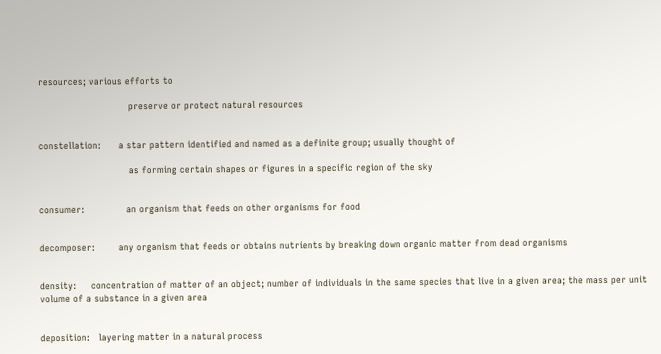resources; various efforts to

                              preserve or protect natural resources


constellation:      a star pattern identified and named as a definite group; usually thought of

                              as forming certain shapes or figures in a specific region of the sky


consumer:              an organism that feeds on other organisms for food


decomposer:        any organism that feeds or obtains nutrients by breaking down organic matter from dead organisms


density:     concentration of matter of an object; number of individuals in the same species that live in a given area; the mass per unit volume of a substance in a given area


deposition:   layering matter in a natural process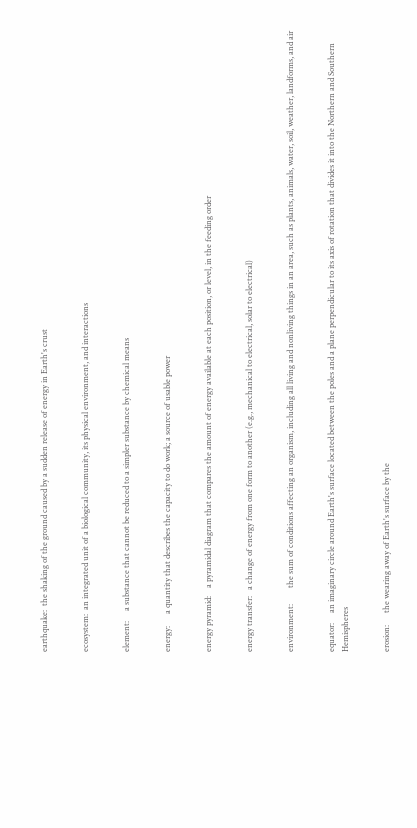earthquake:  the shaking of the ground caused by a sudden release of energy in Earth's crust


ecosystem:  an integrated unit of a biological community, its physical environment, and interactions


element:     a substance that cannot be reduced to a simpler substance by chemical means


energy:      a quantity that describes the capacity to do work; a source of usable power


energy pyramid:    a pyramidal diagram that compares the amount of energy available at each position, or level, in the feeding order


energy transfer:   a change of energy from one form to another (e.g., mechanical to electrical, solar to electrical)


environment:        the sum of conditions affecting an organism, including all living and nonliving things in an area, such as plants, animals, water, soil, weather, landforms, and air


equator:     an imaginary circle around Earth's surface located between the poles and a plane perpendicular to its axis of rotation that divides it into the Northern and Southern Hemispheres


erosion:      the wearing away of Earth's surface by the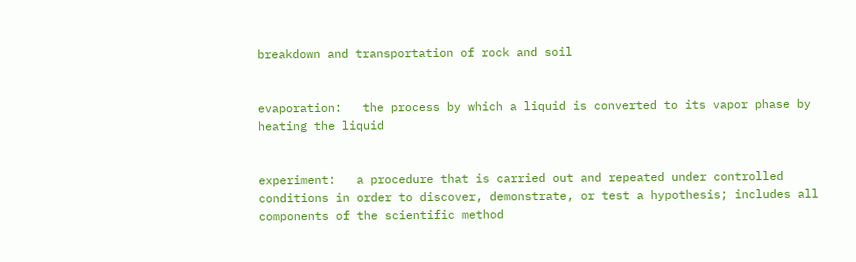breakdown and transportation of rock and soil


evaporation:   the process by which a liquid is converted to its vapor phase by heating the liquid


experiment:   a procedure that is carried out and repeated under controlled conditions in order to discover, demonstrate, or test a hypothesis; includes all components of the scientific method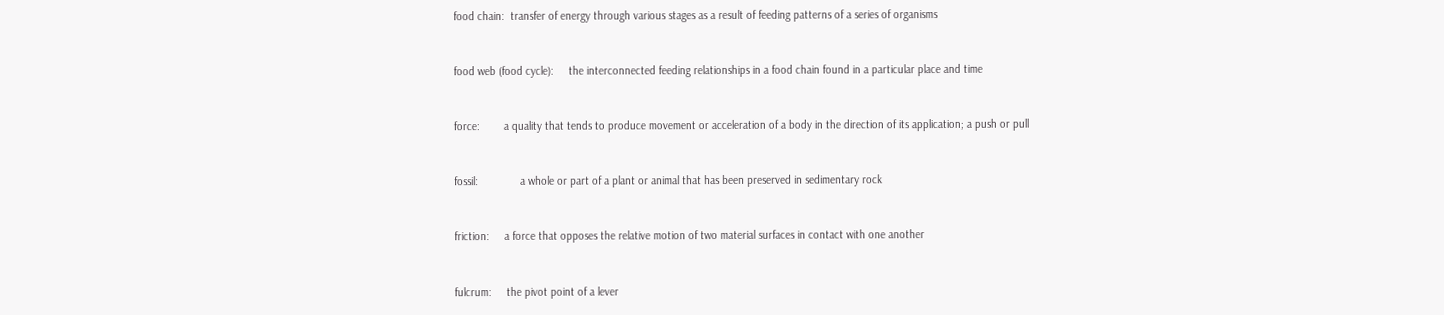food chain:  transfer of energy through various stages as a result of feeding patterns of a series of organisms


food web (food cycle):     the interconnected feeding relationships in a food chain found in a particular place and time


force:        a quality that tends to produce movement or acceleration of a body in the direction of its application; a push or pull


fossil:              a whole or part of a plant or animal that has been preserved in sedimentary rock


friction:     a force that opposes the relative motion of two material surfaces in contact with one another


fulcrum:     the pivot point of a lever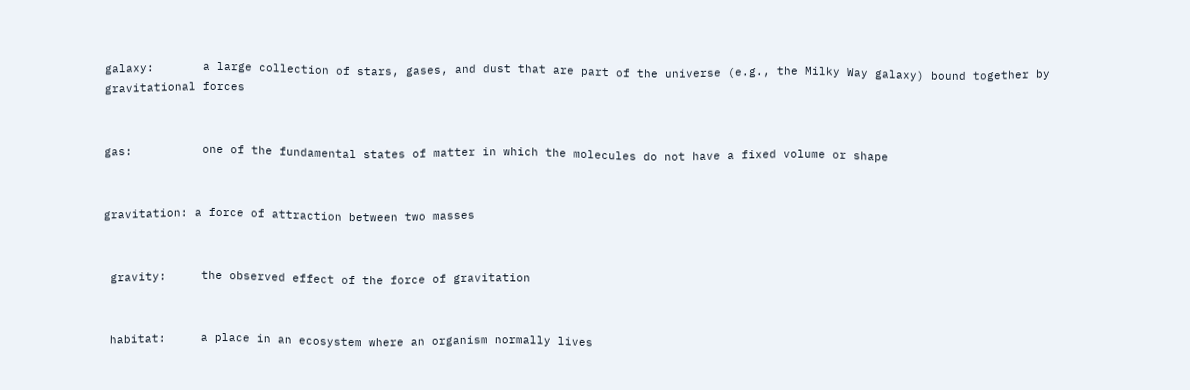galaxy:       a large collection of stars, gases, and dust that are part of the universe (e.g., the Milky Way galaxy) bound together by gravitational forces


gas:          one of the fundamental states of matter in which the molecules do not have a fixed volume or shape


gravitation: a force of attraction between two masses


 gravity:     the observed effect of the force of gravitation


 habitat:     a place in an ecosystem where an organism normally lives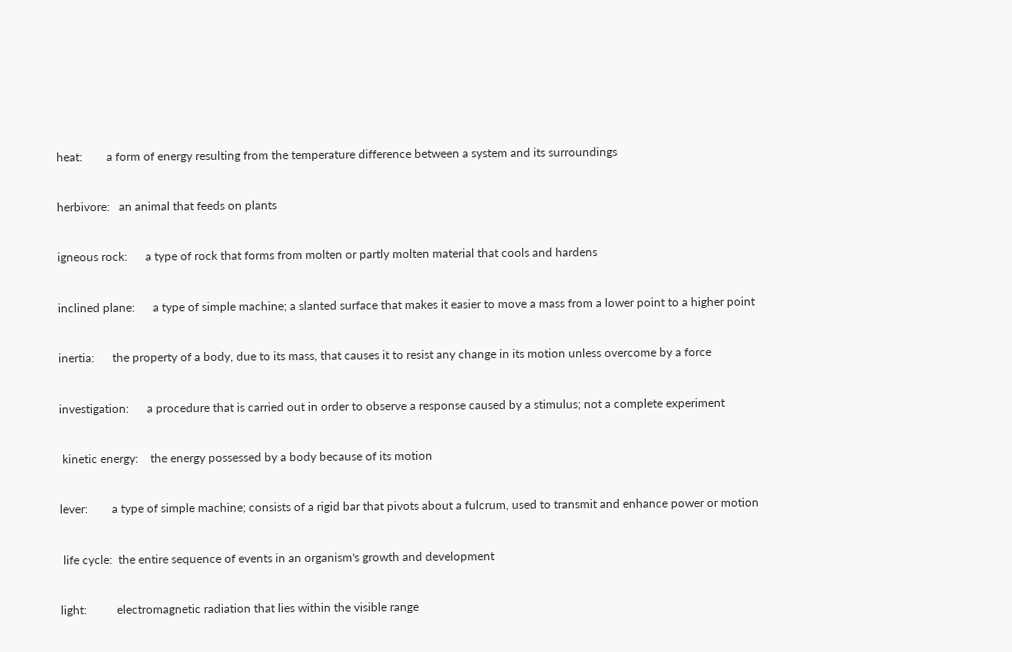heat:        a form of energy resulting from the temperature difference between a system and its surroundings


herbivore:   an animal that feeds on plants


igneous rock:      a type of rock that forms from molten or partly molten material that cools and hardens


inclined plane:      a type of simple machine; a slanted surface that makes it easier to move a mass from a lower point to a higher point


inertia:      the property of a body, due to its mass, that causes it to resist any change in its motion unless overcome by a force


investigation:      a procedure that is carried out in order to observe a response caused by a stimulus; not a complete experiment


 kinetic energy:    the energy possessed by a body because of its motion


lever:        a type of simple machine; consists of a rigid bar that pivots about a fulcrum, used to transmit and enhance power or motion


 life cycle:  the entire sequence of events in an organism's growth and development


light:          electromagnetic radiation that lies within the visible range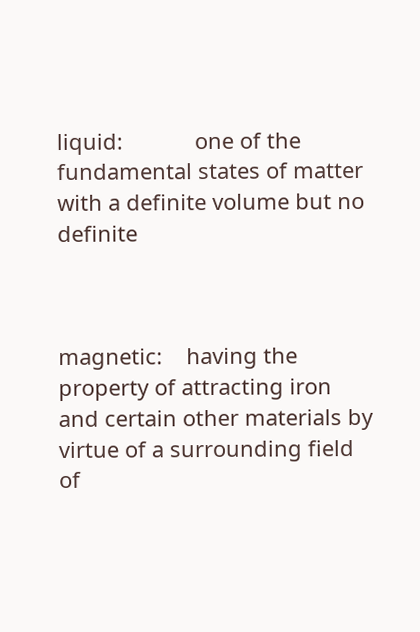liquid:            one of the fundamental states of matter with a definite volume but no definite



magnetic:    having the property of attracting iron and certain other materials by virtue of a surrounding field of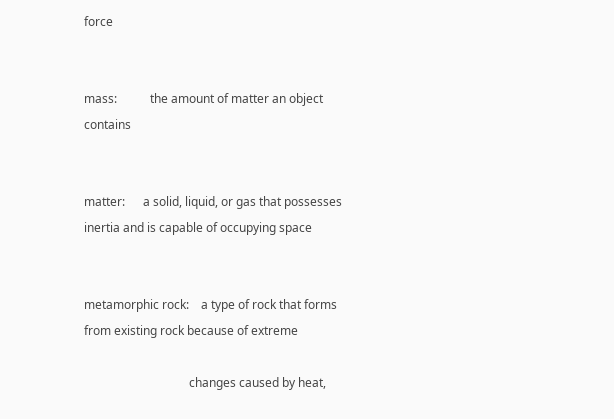force


mass:           the amount of matter an object contains


matter:      a solid, liquid, or gas that possesses inertia and is capable of occupying space


metamorphic rock:    a type of rock that forms from existing rock because of extreme

                                   changes caused by heat,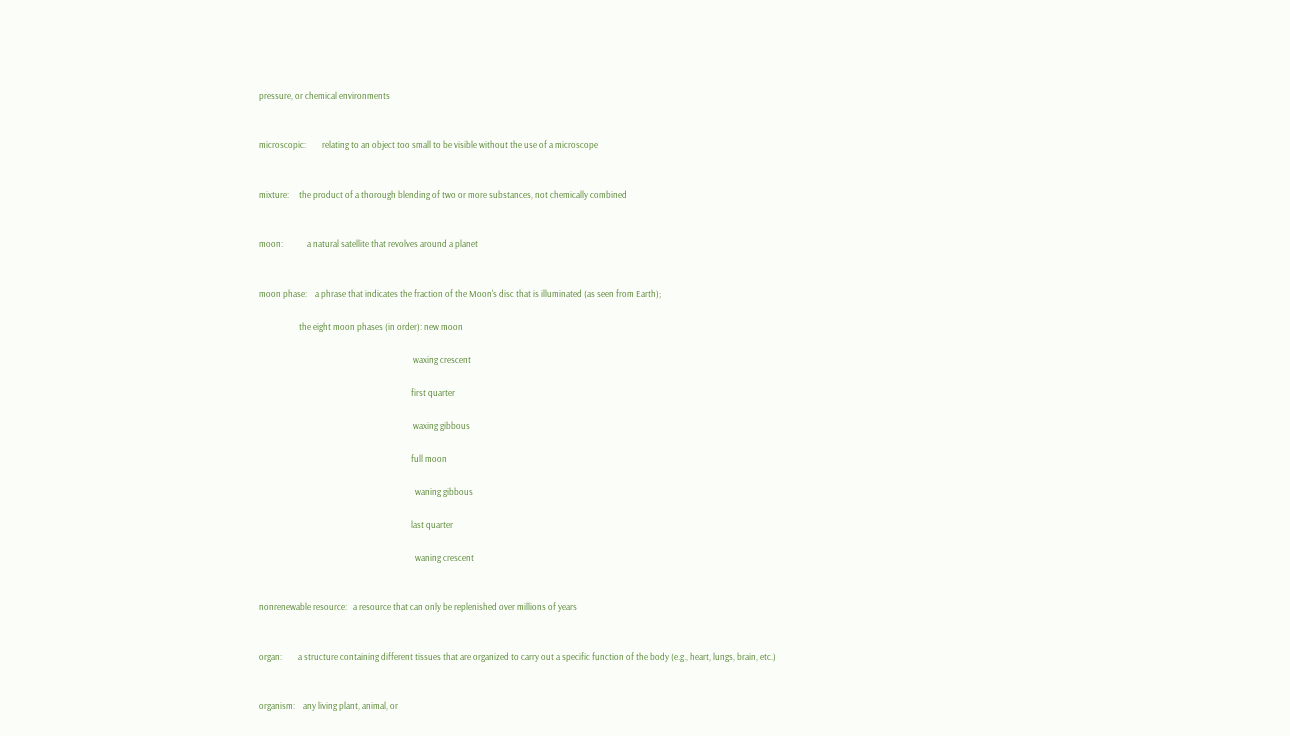pressure, or chemical environments


microscopic:        relating to an object too small to be visible without the use of a microscope


mixture:     the product of a thorough blending of two or more substances, not chemically combined


moon:            a natural satellite that revolves around a planet


moon phase:    a phrase that indicates the fraction of the Moon's disc that is illuminated (as seen from Earth);

                    the eight moon phases (in order): new moon

                                                                             waxing crescent

                                                                            first quarter

                                                                             waxing gibbous

                                                                            full moon

                                                                              waning gibbous

                                                                            last quarter

                                                                              waning crescent


nonrenewable resource:   a resource that can only be replenished over millions of years


organ:        a structure containing different tissues that are organized to carry out a specific function of the body (e.g., heart, lungs, brain, etc.)


organism:    any living plant, animal, or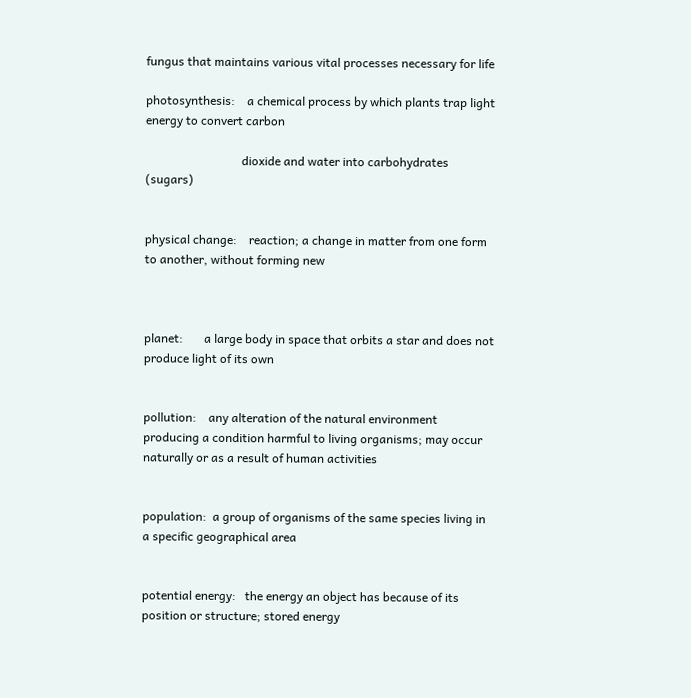fungus that maintains various vital processes necessary for life

photosynthesis:    a chemical process by which plants trap light energy to convert carbon

                                dioxide and water into carbohydrates (sugars)


physical change:    reaction; a change in matter from one form to another, without forming new



planet:       a large body in space that orbits a star and does not produce light of its own


pollution:    any alteration of the natural environment producing a condition harmful to living organisms; may occur naturally or as a result of human activities


population:  a group of organisms of the same species living in a specific geographical area


potential energy:   the energy an object has because of its position or structure; stored energy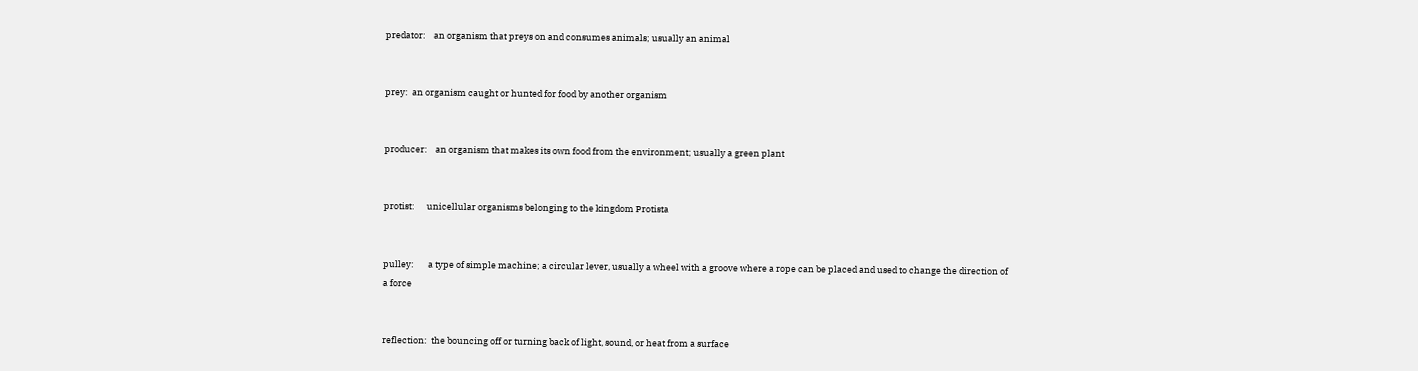predator:    an organism that preys on and consumes animals; usually an animal


prey:  an organism caught or hunted for food by another organism


producer:    an organism that makes its own food from the environment; usually a green plant


protist:      unicellular organisms belonging to the kingdom Protista


pulley:       a type of simple machine; a circular lever, usually a wheel with a groove where a rope can be placed and used to change the direction of a force


reflection:  the bouncing off or turning back of light, sound, or heat from a surface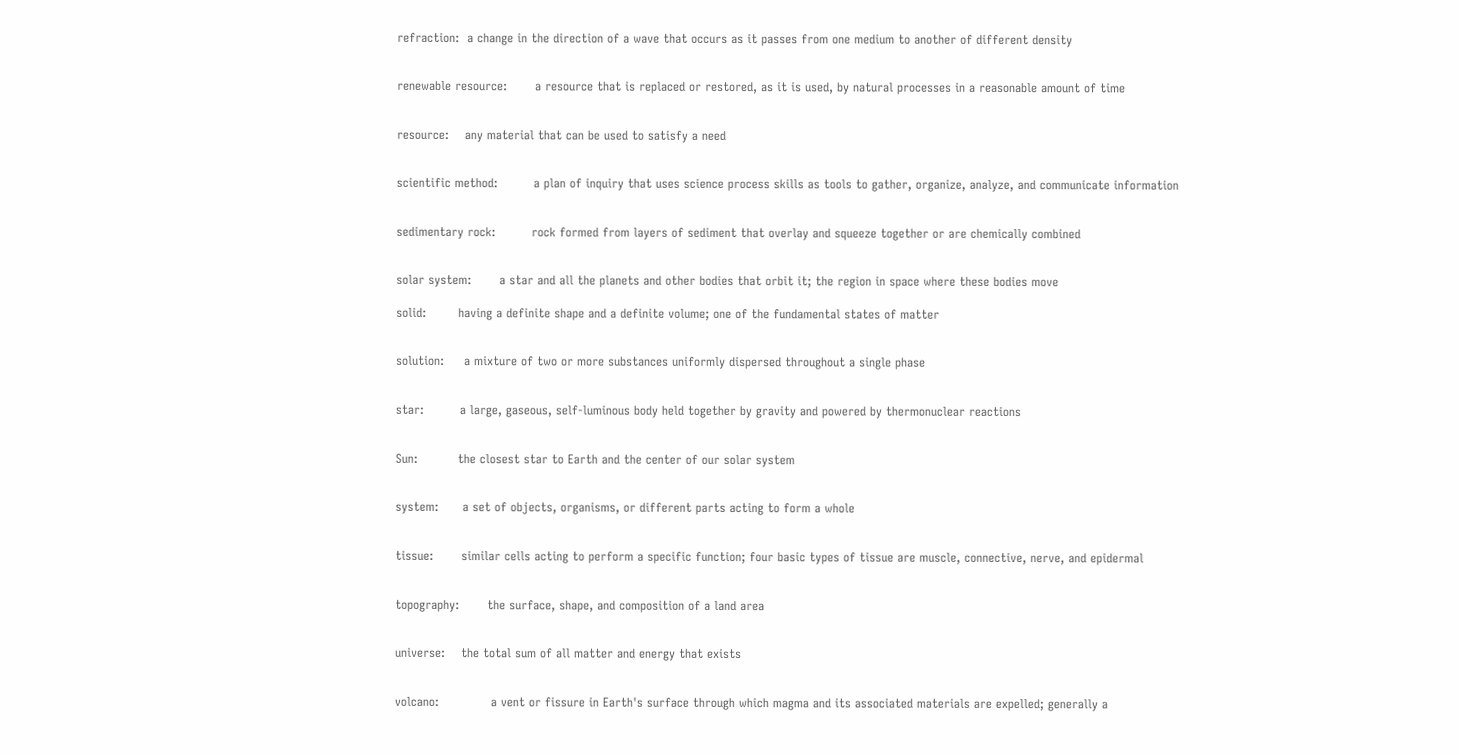refraction:  a change in the direction of a wave that occurs as it passes from one medium to another of different density


renewable resource:       a resource that is replaced or restored, as it is used, by natural processes in a reasonable amount of time


resource:    any material that can be used to satisfy a need


scientific method:         a plan of inquiry that uses science process skills as tools to gather, organize, analyze, and communicate information


sedimentary rock:         rock formed from layers of sediment that overlay and squeeze together or are chemically combined


solar system:       a star and all the planets and other bodies that orbit it; the region in space where these bodies move

solid:        having a definite shape and a definite volume; one of the fundamental states of matter


solution:     a mixture of two or more substances uniformly dispersed throughout a single phase


star:         a large, gaseous, self-luminous body held together by gravity and powered by thermonuclear reactions


Sun:          the closest star to Earth and the center of our solar system


system:      a set of objects, organisms, or different parts acting to form a whole


tissue:       similar cells acting to perform a specific function; four basic types of tissue are muscle, connective, nerve, and epidermal


topography:       the surface, shape, and composition of a land area


universe:    the total sum of all matter and energy that exists


volcano:             a vent or fissure in Earth's surface through which magma and its associated materials are expelled; generally a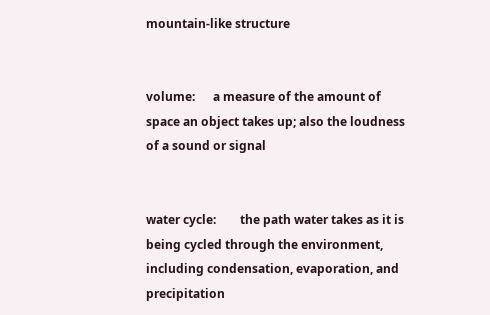mountain-like structure


volume:      a measure of the amount of space an object takes up; also the loudness of a sound or signal


water cycle:        the path water takes as it is being cycled through the environment, including condensation, evaporation, and precipitation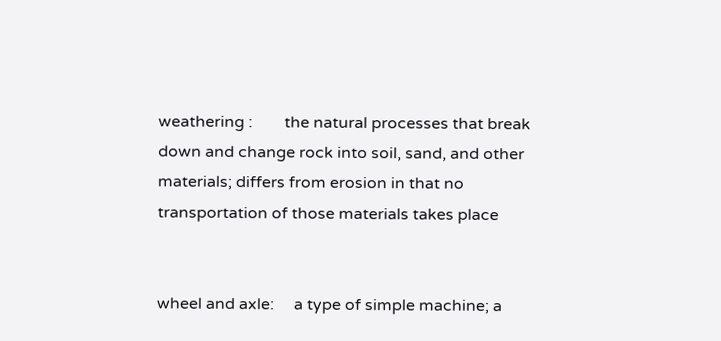weathering :        the natural processes that break down and change rock into soil, sand, and other materials; differs from erosion in that no transportation of those materials takes place


wheel and axle:     a type of simple machine; a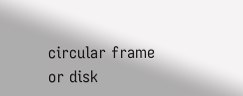circular frame or disk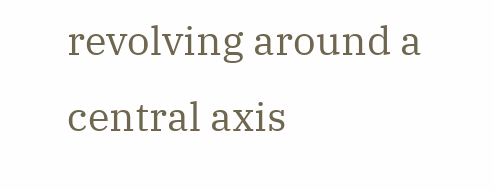revolving around a central axis